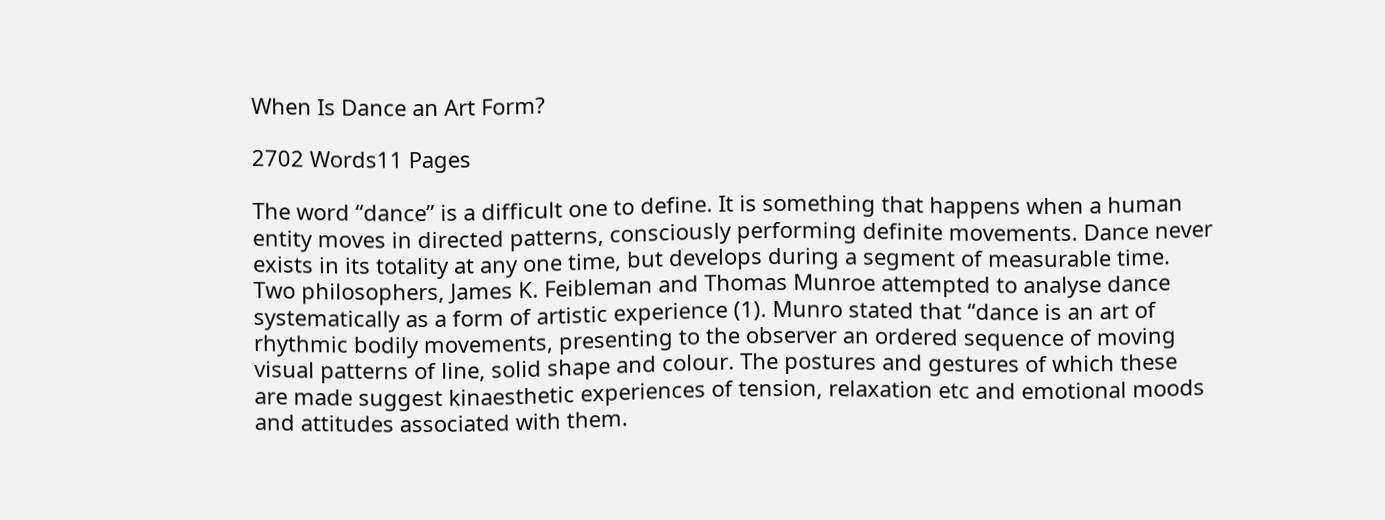When Is Dance an Art Form?

2702 Words11 Pages

The word “dance” is a difficult one to define. It is something that happens when a human entity moves in directed patterns, consciously performing definite movements. Dance never exists in its totality at any one time, but develops during a segment of measurable time.
Two philosophers, James K. Feibleman and Thomas Munroe attempted to analyse dance systematically as a form of artistic experience (1). Munro stated that “dance is an art of rhythmic bodily movements, presenting to the observer an ordered sequence of moving visual patterns of line, solid shape and colour. The postures and gestures of which these are made suggest kinaesthetic experiences of tension, relaxation etc and emotional moods and attitudes associated with them.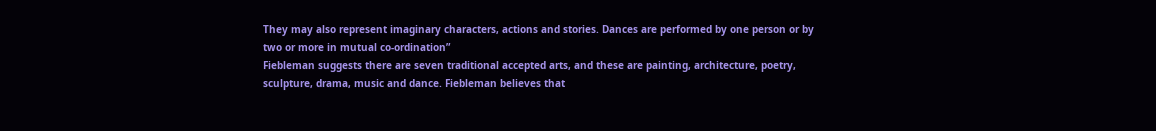They may also represent imaginary characters, actions and stories. Dances are performed by one person or by two or more in mutual co-ordination”
Fiebleman suggests there are seven traditional accepted arts, and these are painting, architecture, poetry, sculpture, drama, music and dance. Fiebleman believes that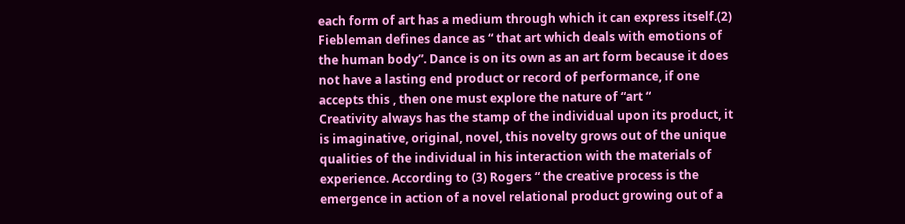each form of art has a medium through which it can express itself.(2) Fiebleman defines dance as “ that art which deals with emotions of the human body”. Dance is on its own as an art form because it does not have a lasting end product or record of performance, if one accepts this , then one must explore the nature of “art “
Creativity always has the stamp of the individual upon its product, it is imaginative, original, novel, this novelty grows out of the unique qualities of the individual in his interaction with the materials of experience. According to (3) Rogers “ the creative process is the emergence in action of a novel relational product growing out of a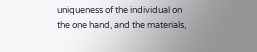uniqueness of the individual on the one hand, and the materials,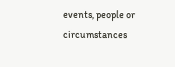events, people or circumstances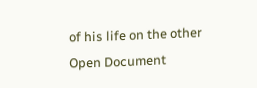of his life on the other
Open Document